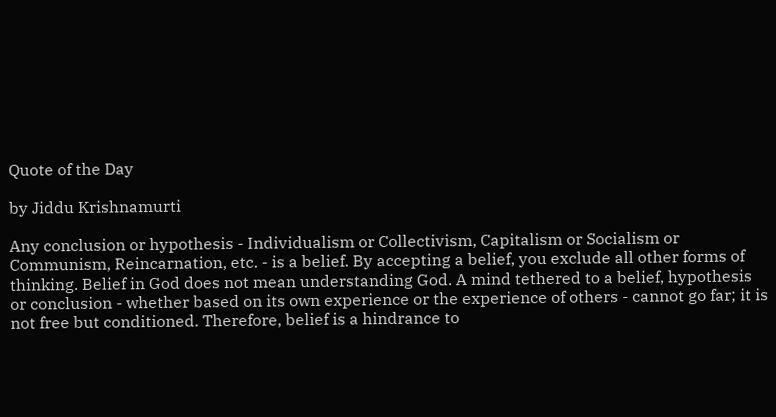Quote of the Day

by Jiddu Krishnamurti

Any conclusion or hypothesis - Individualism or Collectivism, Capitalism or Socialism or Communism, Reincarnation, etc. - is a belief. By accepting a belief, you exclude all other forms of thinking. Belief in God does not mean understanding God. A mind tethered to a belief, hypothesis or conclusion - whether based on its own experience or the experience of others - cannot go far; it is not free but conditioned. Therefore, belief is a hindrance to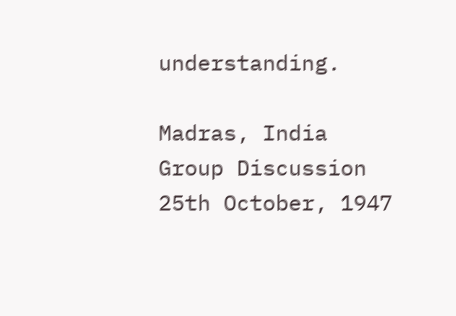understanding.

Madras, India
Group Discussion 25th October, 1947